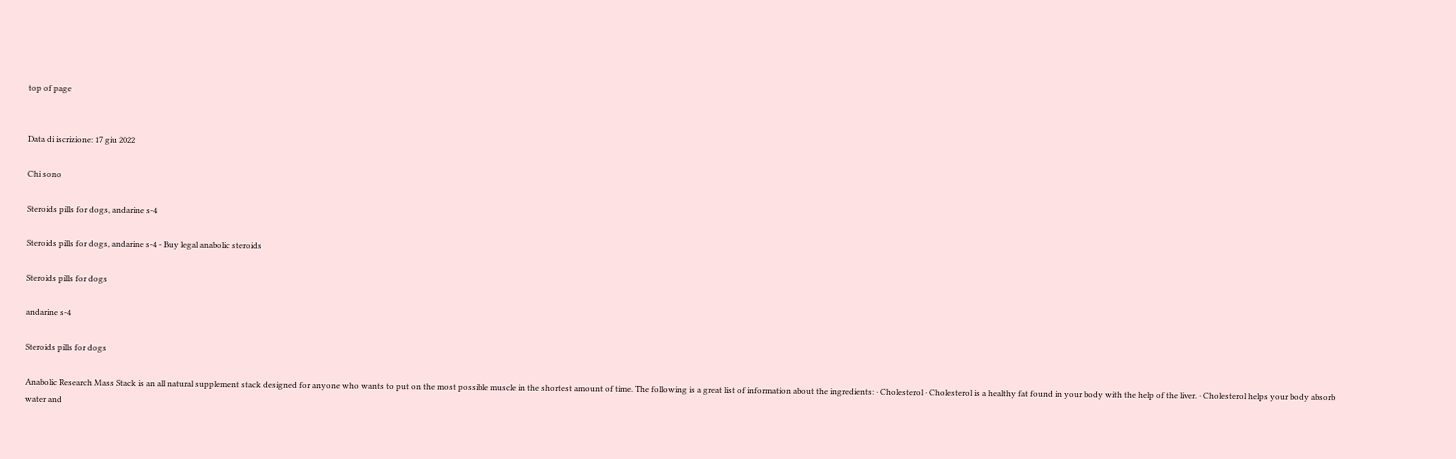top of page


Data di iscrizione: 17 giu 2022

Chi sono

Steroids pills for dogs, andarine s-4

Steroids pills for dogs, andarine s-4 - Buy legal anabolic steroids

Steroids pills for dogs

andarine s-4

Steroids pills for dogs

Anabolic Research Mass Stack is an all natural supplement stack designed for anyone who wants to put on the most possible muscle in the shortest amount of time. The following is a great list of information about the ingredients: · Cholesterol · Cholesterol is a healthy fat found in your body with the help of the liver. · Cholesterol helps your body absorb water and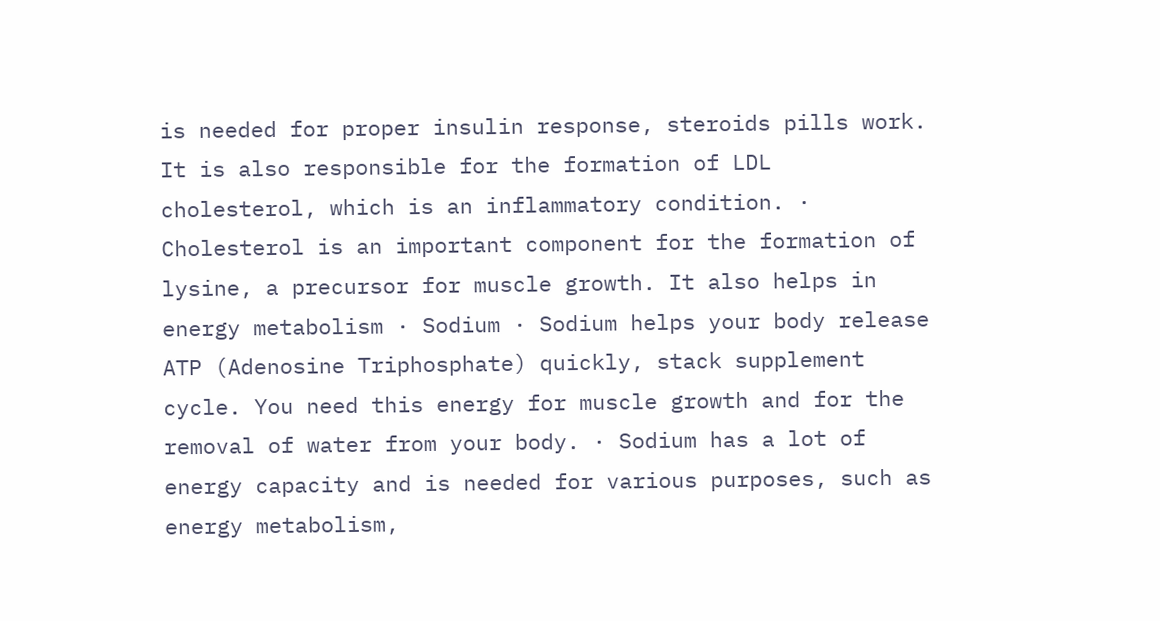is needed for proper insulin response, steroids pills work. It is also responsible for the formation of LDL cholesterol, which is an inflammatory condition. · Cholesterol is an important component for the formation of lysine, a precursor for muscle growth. It also helps in energy metabolism · Sodium · Sodium helps your body release ATP (Adenosine Triphosphate) quickly, stack supplement cycle. You need this energy for muscle growth and for the removal of water from your body. · Sodium has a lot of energy capacity and is needed for various purposes, such as energy metabolism,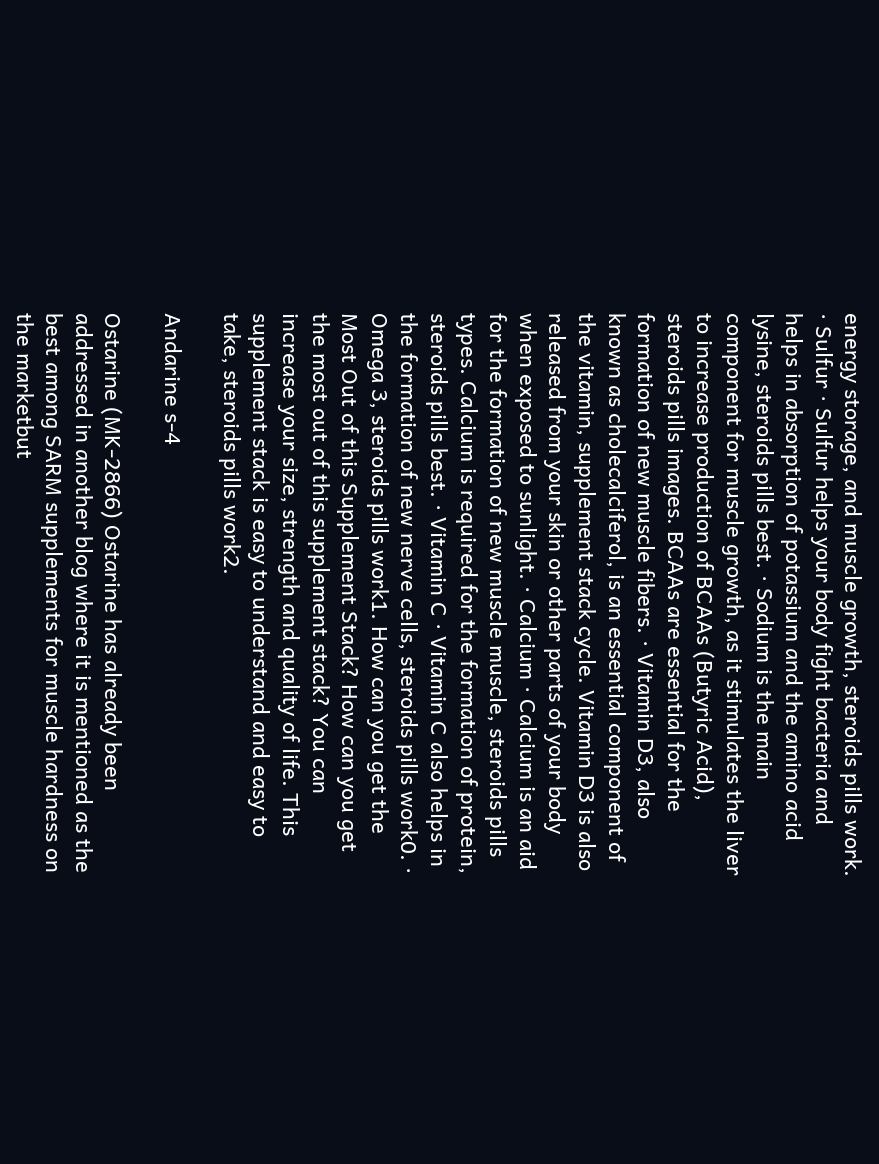energy storage, and muscle growth, steroids pills work. · Sulfur · Sulfur helps your body fight bacteria and helps in absorption of potassium and the amino acid lysine, steroids pills best. · Sodium is the main component for muscle growth, as it stimulates the liver to increase production of BCAAs (Butyric Acid), steroids pills images. BCAAs are essential for the formation of new muscle fibers. · Vitamin D3, also known as cholecalciferol, is an essential component of the vitamin, supplement stack cycle. Vitamin D3 is also released from your skin or other parts of your body when exposed to sunlight. · Calcium · Calcium is an aid for the formation of new muscle muscle, steroids pills types. Calcium is required for the formation of protein, steroids pills best. · Vitamin C · Vitamin C also helps in the formation of new nerve cells, steroids pills work0. · Omega 3, steroids pills work1. How can you get the Most Out of this Supplement Stack? How can you get the most out of this supplement stack? You can increase your size, strength and quality of life. This supplement stack is easy to understand and easy to take, steroids pills work2.

Andarine s-4

Ostarine (MK-2866) Ostarine has already been addressed in another blog where it is mentioned as the best among SARM supplements for muscle hardness on the marketbut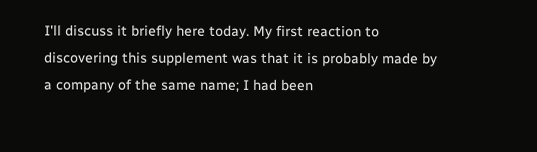I'll discuss it briefly here today. My first reaction to discovering this supplement was that it is probably made by a company of the same name; I had been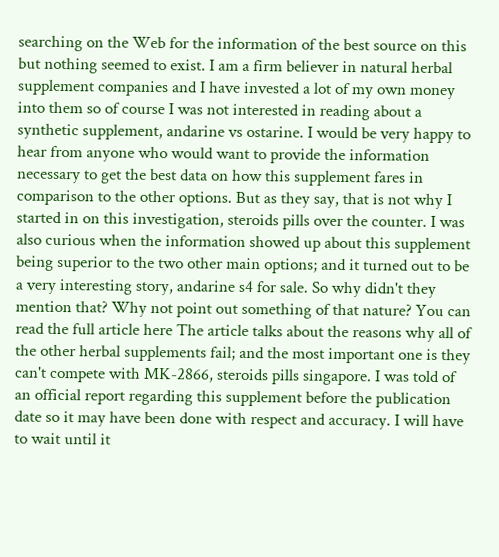searching on the Web for the information of the best source on this but nothing seemed to exist. I am a firm believer in natural herbal supplement companies and I have invested a lot of my own money into them so of course I was not interested in reading about a synthetic supplement, andarine vs ostarine. I would be very happy to hear from anyone who would want to provide the information necessary to get the best data on how this supplement fares in comparison to the other options. But as they say, that is not why I started in on this investigation, steroids pills over the counter. I was also curious when the information showed up about this supplement being superior to the two other main options; and it turned out to be a very interesting story, andarine s4 for sale. So why didn't they mention that? Why not point out something of that nature? You can read the full article here The article talks about the reasons why all of the other herbal supplements fail; and the most important one is they can't compete with MK-2866, steroids pills singapore. I was told of an official report regarding this supplement before the publication date so it may have been done with respect and accuracy. I will have to wait until it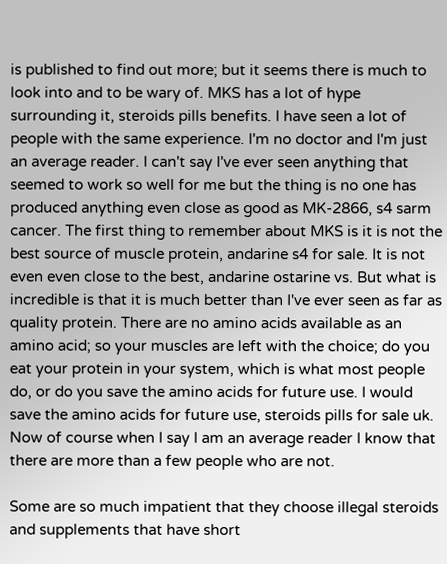is published to find out more; but it seems there is much to look into and to be wary of. MKS has a lot of hype surrounding it, steroids pills benefits. I have seen a lot of people with the same experience. I'm no doctor and I'm just an average reader. I can't say I've ever seen anything that seemed to work so well for me but the thing is no one has produced anything even close as good as MK-2866, s4 sarm cancer. The first thing to remember about MKS is it is not the best source of muscle protein, andarine s4 for sale. It is not even even close to the best, andarine ostarine vs. But what is incredible is that it is much better than I've ever seen as far as quality protein. There are no amino acids available as an amino acid; so your muscles are left with the choice; do you eat your protein in your system, which is what most people do, or do you save the amino acids for future use. I would save the amino acids for future use, steroids pills for sale uk. Now of course when I say I am an average reader I know that there are more than a few people who are not.

Some are so much impatient that they choose illegal steroids and supplements that have short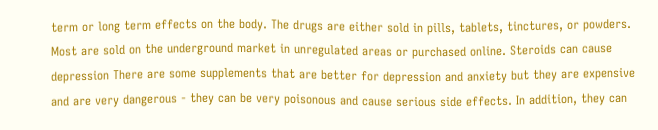term or long term effects on the body. The drugs are either sold in pills, tablets, tinctures, or powders. Most are sold on the underground market in unregulated areas or purchased online. Steroids can cause depression There are some supplements that are better for depression and anxiety but they are expensive and are very dangerous - they can be very poisonous and cause serious side effects. In addition, they can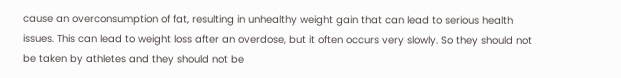cause an overconsumption of fat, resulting in unhealthy weight gain that can lead to serious health issues. This can lead to weight loss after an overdose, but it often occurs very slowly. So they should not be taken by athletes and they should not be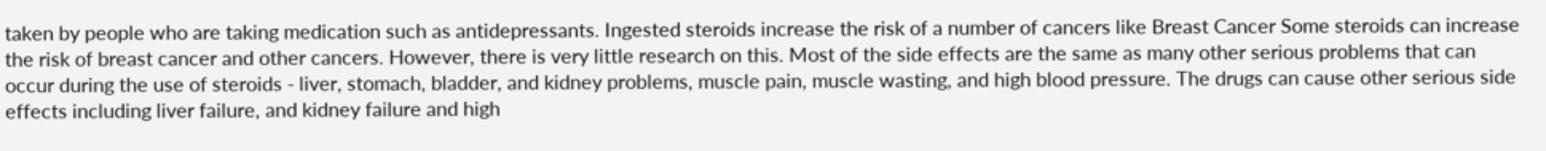taken by people who are taking medication such as antidepressants. Ingested steroids increase the risk of a number of cancers like Breast Cancer Some steroids can increase the risk of breast cancer and other cancers. However, there is very little research on this. Most of the side effects are the same as many other serious problems that can occur during the use of steroids - liver, stomach, bladder, and kidney problems, muscle pain, muscle wasting, and high blood pressure. The drugs can cause other serious side effects including liver failure, and kidney failure and high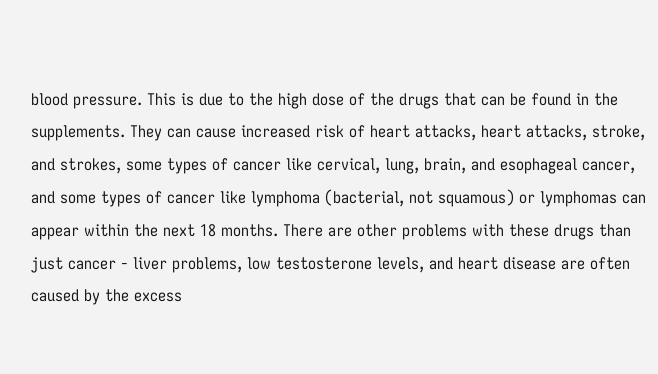blood pressure. This is due to the high dose of the drugs that can be found in the supplements. They can cause increased risk of heart attacks, heart attacks, stroke, and strokes, some types of cancer like cervical, lung, brain, and esophageal cancer, and some types of cancer like lymphoma (bacterial, not squamous) or lymphomas can appear within the next 18 months. There are other problems with these drugs than just cancer - liver problems, low testosterone levels, and heart disease are often caused by the excess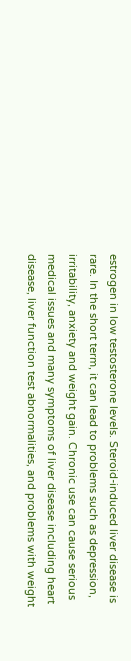estrogen in low testosterone levels. Steroid-induced liver disease is rare. In the short term, it can lead to problems such as depression, irritability, anxiety and weight gain. Chronic use can cause serious medical issues and many symptoms of liver disease including heart disease, liver function test abnormalities, and problems with weight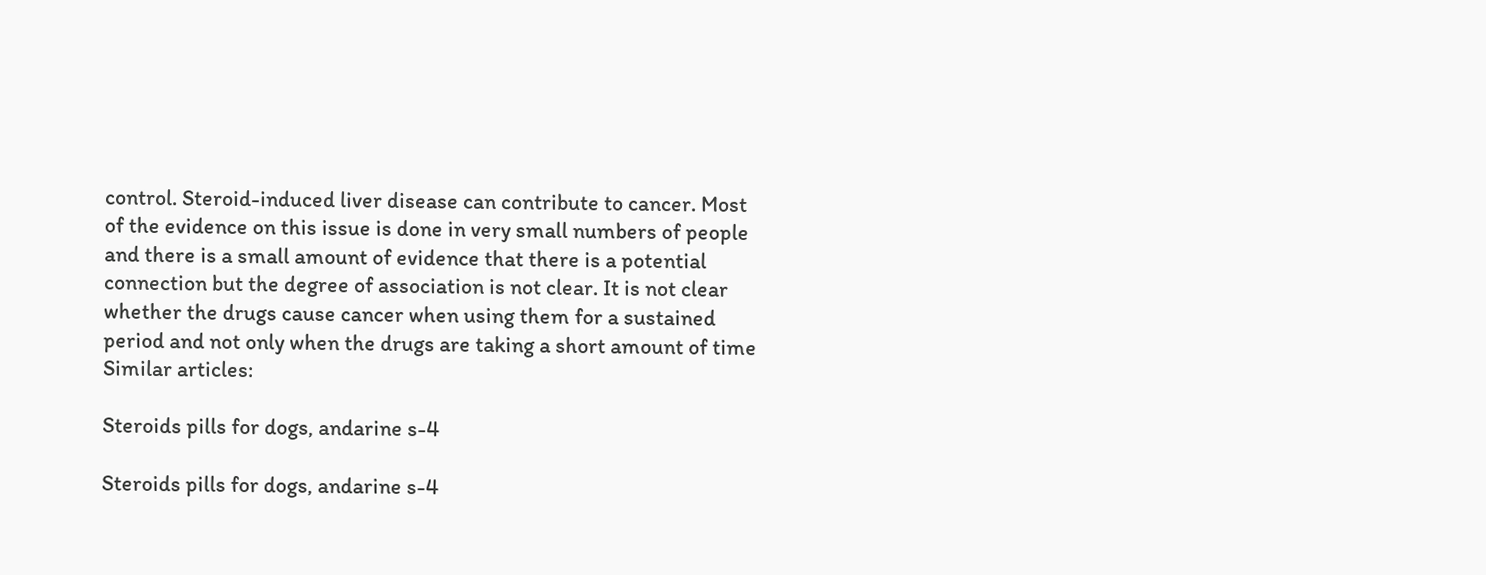control. Steroid-induced liver disease can contribute to cancer. Most of the evidence on this issue is done in very small numbers of people and there is a small amount of evidence that there is a potential connection but the degree of association is not clear. It is not clear whether the drugs cause cancer when using them for a sustained period and not only when the drugs are taking a short amount of time Similar articles:

Steroids pills for dogs, andarine s-4

Steroids pills for dogs, andarine s-4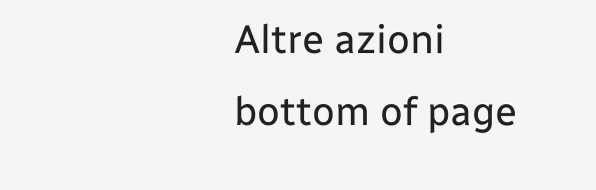Altre azioni
bottom of page